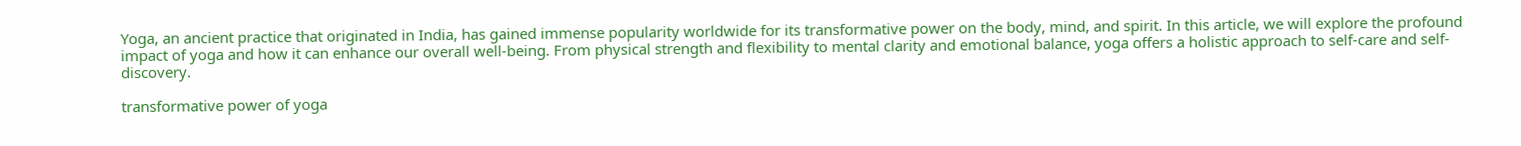Yoga, an ancient practice that originated in India, has gained immense popularity worldwide for its transformative power on the body, mind, and spirit. In this article, we will explore the profound impact of yoga and how it can enhance our overall well-being. From physical strength and flexibility to mental clarity and emotional balance, yoga offers a holistic approach to self-care and self-discovery.

transformative power of yoga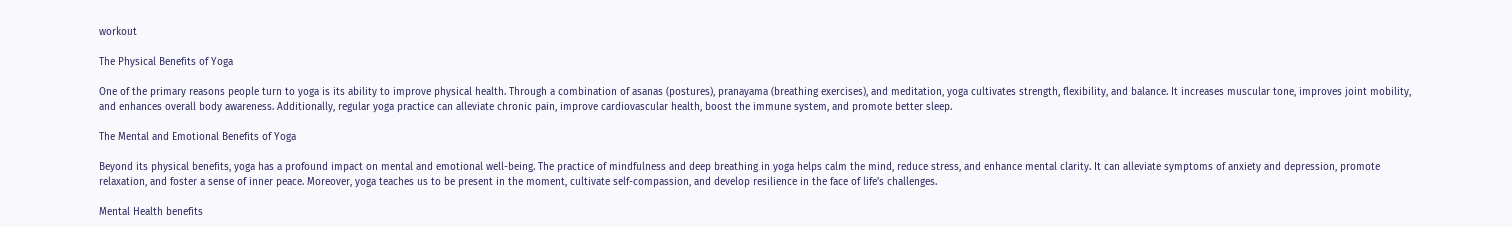workout

The Physical Benefits of Yoga

One of the primary reasons people turn to yoga is its ability to improve physical health. Through a combination of asanas (postures), pranayama (breathing exercises), and meditation, yoga cultivates strength, flexibility, and balance. It increases muscular tone, improves joint mobility, and enhances overall body awareness. Additionally, regular yoga practice can alleviate chronic pain, improve cardiovascular health, boost the immune system, and promote better sleep.

The Mental and Emotional Benefits of Yoga

Beyond its physical benefits, yoga has a profound impact on mental and emotional well-being. The practice of mindfulness and deep breathing in yoga helps calm the mind, reduce stress, and enhance mental clarity. It can alleviate symptoms of anxiety and depression, promote relaxation, and foster a sense of inner peace. Moreover, yoga teaches us to be present in the moment, cultivate self-compassion, and develop resilience in the face of life’s challenges.

Mental Health benefits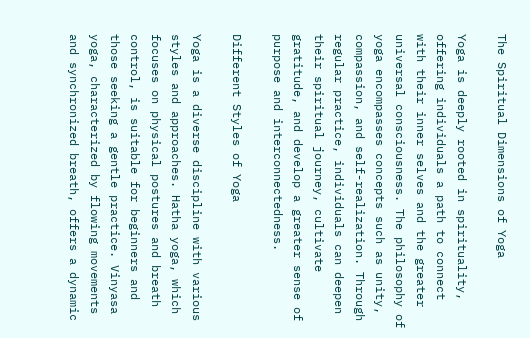The Spiritual Dimensions of Yoga

Yoga is deeply rooted in spirituality, offering individuals a path to connect with their inner selves and the greater universal consciousness. The philosophy of yoga encompasses concepts such as unity, compassion, and self-realization. Through regular practice, individuals can deepen their spiritual journey, cultivate gratitude, and develop a greater sense of purpose and interconnectedness.

Different Styles of Yoga

Yoga is a diverse discipline with various styles and approaches. Hatha yoga, which focuses on physical postures and breath control, is suitable for beginners and those seeking a gentle practice. Vinyasa yoga, characterized by flowing movements and synchronized breath, offers a dynamic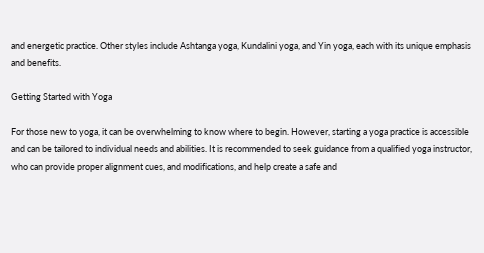and energetic practice. Other styles include Ashtanga yoga, Kundalini yoga, and Yin yoga, each with its unique emphasis and benefits.

Getting Started with Yoga

For those new to yoga, it can be overwhelming to know where to begin. However, starting a yoga practice is accessible and can be tailored to individual needs and abilities. It is recommended to seek guidance from a qualified yoga instructor, who can provide proper alignment cues, and modifications, and help create a safe and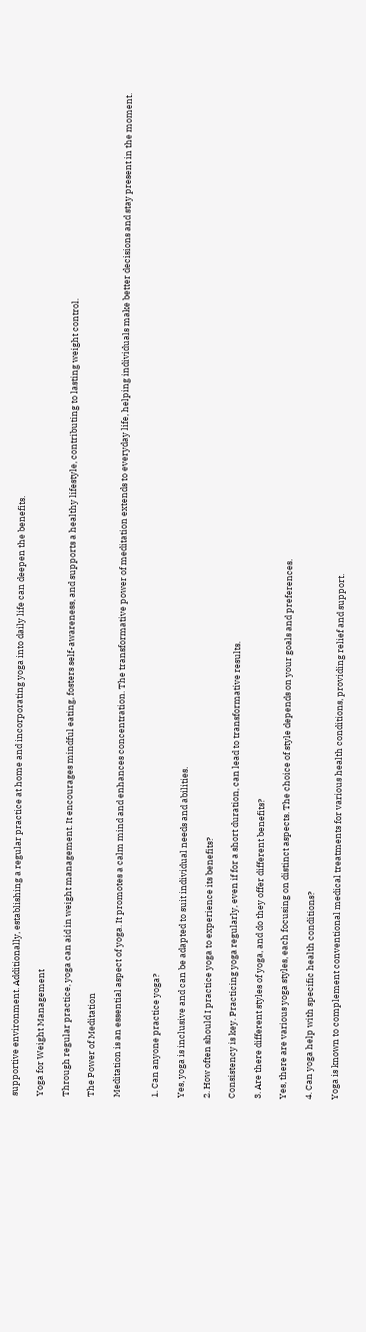supportive environment. Additionally, establishing a regular practice at home and incorporating yoga into daily life can deepen the benefits.

Yoga for Weight Management

Through regular practice, yoga can aid in weight management. It encourages mindful eating, fosters self-awareness, and supports a healthy lifestyle, contributing to lasting weight control.

The Power of Meditation

Meditation is an essential aspect of yoga. It promotes a calm mind and enhances concentration. The transformative power of meditation extends to everyday life, helping individuals make better decisions and stay present in the moment.


1. Can anyone practice yoga?

Yes, yoga is inclusive and can be adapted to suit individual needs and abilities.

2. How often should I practice yoga to experience its benefits?

Consistency is key. Practicing yoga regularly, even if for a short duration, can lead to transformative results.

3. Are there different styles of yoga, and do they offer different benefits?

Yes, there are various yoga styles, each focusing on distinct aspects. The choice of style depends on your goals and preferences.

4. Can yoga help with specific health conditions?

Yoga is known to complement conventional medical treatments for various health conditions, providing relief and support.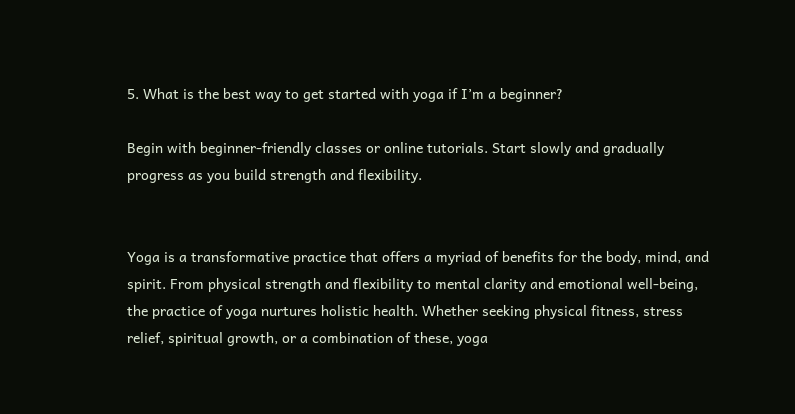5. What is the best way to get started with yoga if I’m a beginner?

Begin with beginner-friendly classes or online tutorials. Start slowly and gradually progress as you build strength and flexibility.


Yoga is a transformative practice that offers a myriad of benefits for the body, mind, and spirit. From physical strength and flexibility to mental clarity and emotional well-being, the practice of yoga nurtures holistic health. Whether seeking physical fitness, stress relief, spiritual growth, or a combination of these, yoga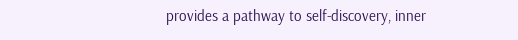provides a pathway to self-discovery, inner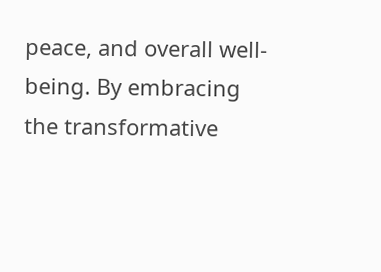peace, and overall well-being. By embracing the transformative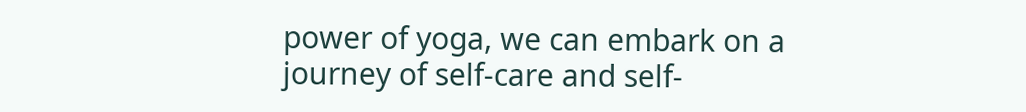power of yoga, we can embark on a journey of self-care and self-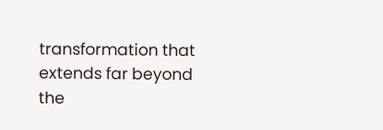transformation that extends far beyond the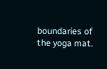boundaries of the yoga mat.